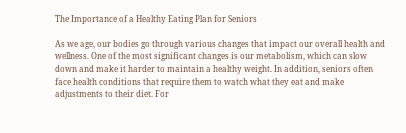The Importance of a Healthy Eating Plan for Seniors

As we age, our bodies go through various changes that impact our overall health and wellness. One of the most significant changes is our metabolism, which can slow down and make it harder to maintain a healthy weight. In addition, seniors often face health conditions that require them to watch what they eat and make adjustments to their diet. For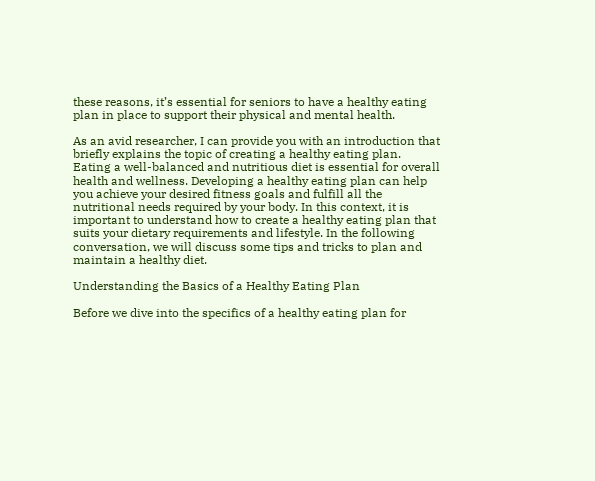these reasons, it’s essential for seniors to have a healthy eating plan in place to support their physical and mental health.

As an avid researcher, I can provide you with an introduction that briefly explains the topic of creating a healthy eating plan. Eating a well-balanced and nutritious diet is essential for overall health and wellness. Developing a healthy eating plan can help you achieve your desired fitness goals and fulfill all the nutritional needs required by your body. In this context, it is important to understand how to create a healthy eating plan that suits your dietary requirements and lifestyle. In the following conversation, we will discuss some tips and tricks to plan and maintain a healthy diet.

Understanding the Basics of a Healthy Eating Plan

Before we dive into the specifics of a healthy eating plan for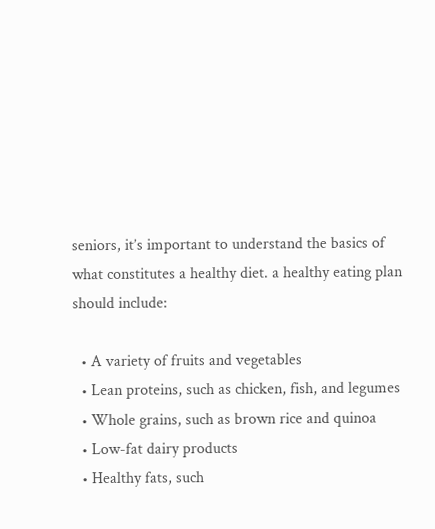seniors, it’s important to understand the basics of what constitutes a healthy diet. a healthy eating plan should include:

  • A variety of fruits and vegetables
  • Lean proteins, such as chicken, fish, and legumes
  • Whole grains, such as brown rice and quinoa
  • Low-fat dairy products
  • Healthy fats, such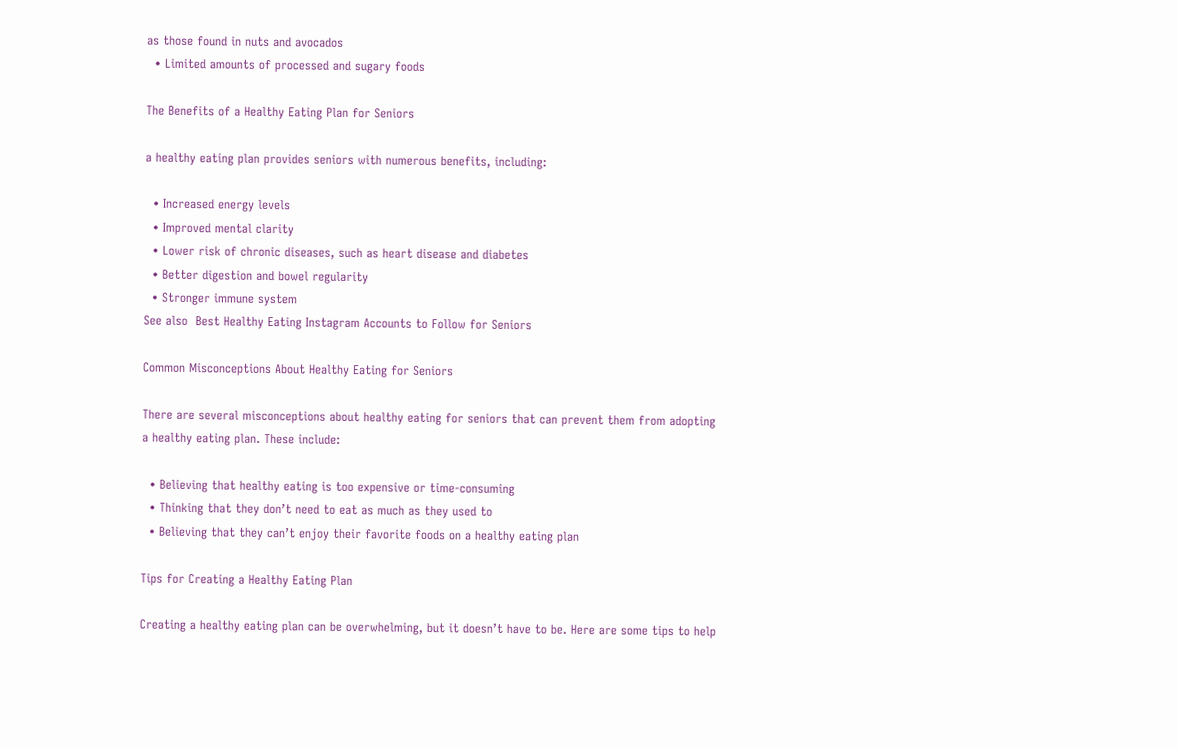as those found in nuts and avocados
  • Limited amounts of processed and sugary foods

The Benefits of a Healthy Eating Plan for Seniors

a healthy eating plan provides seniors with numerous benefits, including:

  • Increased energy levels
  • Improved mental clarity
  • Lower risk of chronic diseases, such as heart disease and diabetes
  • Better digestion and bowel regularity
  • Stronger immune system
See also  Best Healthy Eating Instagram Accounts to Follow for Seniors

Common Misconceptions About Healthy Eating for Seniors

There are several misconceptions about healthy eating for seniors that can prevent them from adopting a healthy eating plan. These include:

  • Believing that healthy eating is too expensive or time-consuming
  • Thinking that they don’t need to eat as much as they used to
  • Believing that they can’t enjoy their favorite foods on a healthy eating plan

Tips for Creating a Healthy Eating Plan

Creating a healthy eating plan can be overwhelming, but it doesn’t have to be. Here are some tips to help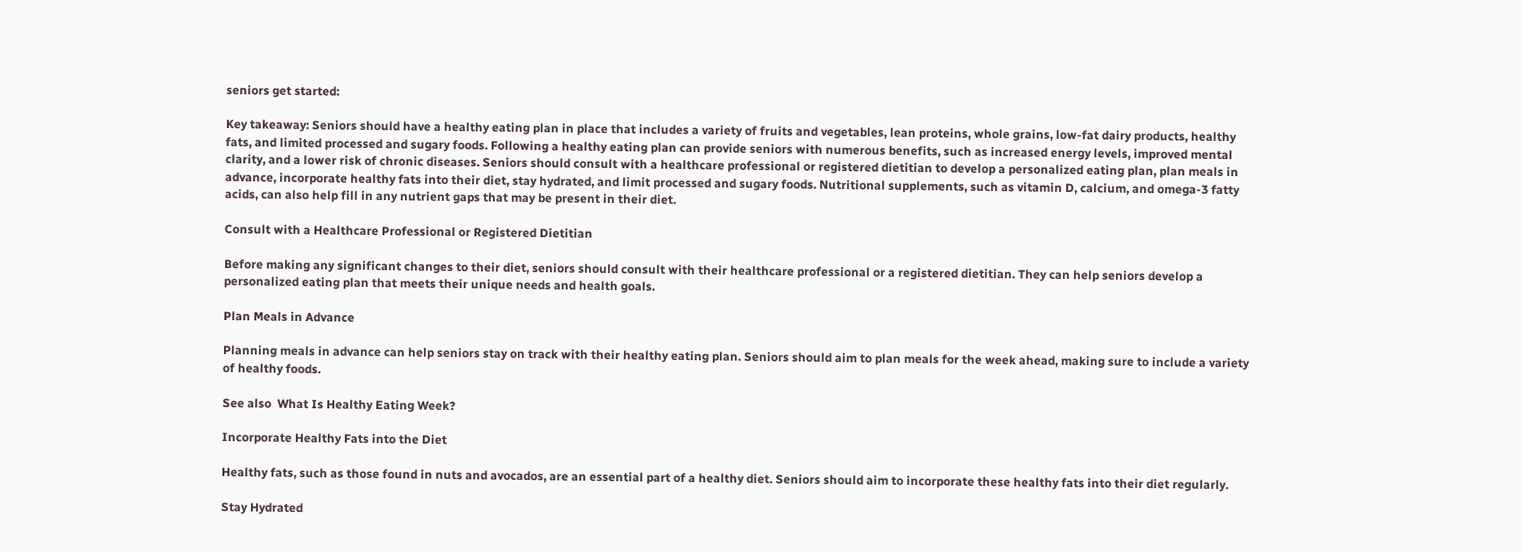seniors get started:

Key takeaway: Seniors should have a healthy eating plan in place that includes a variety of fruits and vegetables, lean proteins, whole grains, low-fat dairy products, healthy fats, and limited processed and sugary foods. Following a healthy eating plan can provide seniors with numerous benefits, such as increased energy levels, improved mental clarity, and a lower risk of chronic diseases. Seniors should consult with a healthcare professional or registered dietitian to develop a personalized eating plan, plan meals in advance, incorporate healthy fats into their diet, stay hydrated, and limit processed and sugary foods. Nutritional supplements, such as vitamin D, calcium, and omega-3 fatty acids, can also help fill in any nutrient gaps that may be present in their diet.

Consult with a Healthcare Professional or Registered Dietitian

Before making any significant changes to their diet, seniors should consult with their healthcare professional or a registered dietitian. They can help seniors develop a personalized eating plan that meets their unique needs and health goals.

Plan Meals in Advance

Planning meals in advance can help seniors stay on track with their healthy eating plan. Seniors should aim to plan meals for the week ahead, making sure to include a variety of healthy foods.

See also  What Is Healthy Eating Week?

Incorporate Healthy Fats into the Diet

Healthy fats, such as those found in nuts and avocados, are an essential part of a healthy diet. Seniors should aim to incorporate these healthy fats into their diet regularly.

Stay Hydrated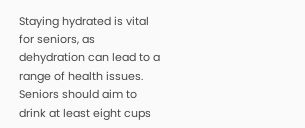Staying hydrated is vital for seniors, as dehydration can lead to a range of health issues. Seniors should aim to drink at least eight cups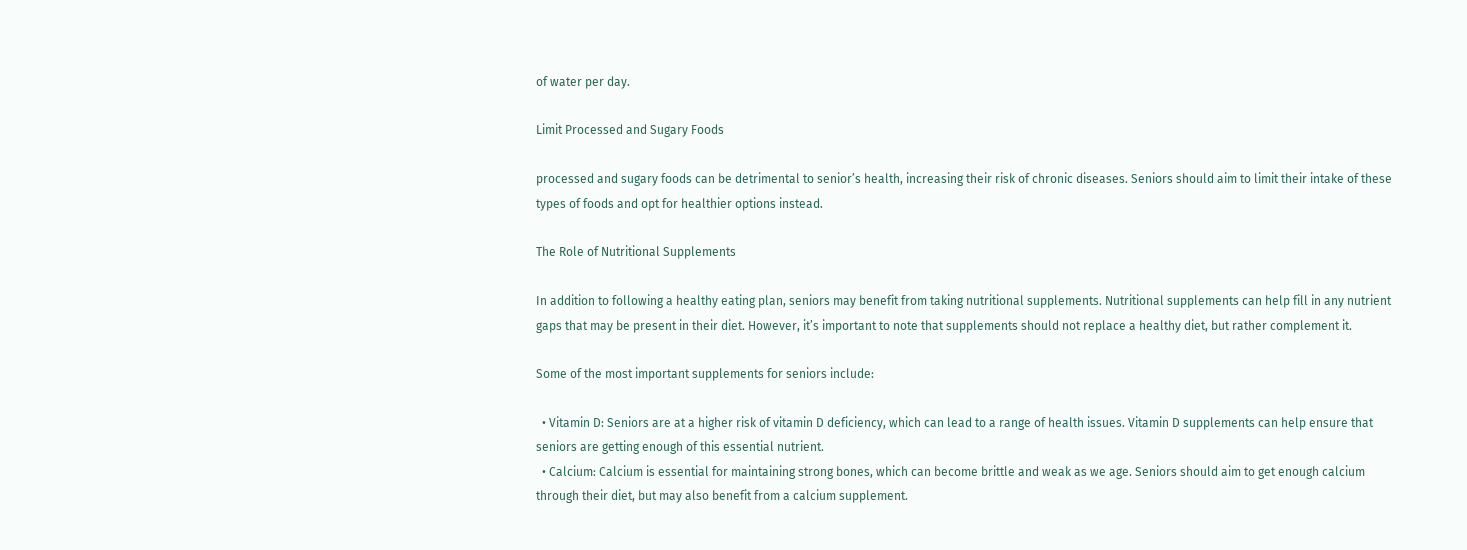of water per day.

Limit Processed and Sugary Foods

processed and sugary foods can be detrimental to senior’s health, increasing their risk of chronic diseases. Seniors should aim to limit their intake of these types of foods and opt for healthier options instead.

The Role of Nutritional Supplements

In addition to following a healthy eating plan, seniors may benefit from taking nutritional supplements. Nutritional supplements can help fill in any nutrient gaps that may be present in their diet. However, it’s important to note that supplements should not replace a healthy diet, but rather complement it.

Some of the most important supplements for seniors include:

  • Vitamin D: Seniors are at a higher risk of vitamin D deficiency, which can lead to a range of health issues. Vitamin D supplements can help ensure that seniors are getting enough of this essential nutrient.
  • Calcium: Calcium is essential for maintaining strong bones, which can become brittle and weak as we age. Seniors should aim to get enough calcium through their diet, but may also benefit from a calcium supplement.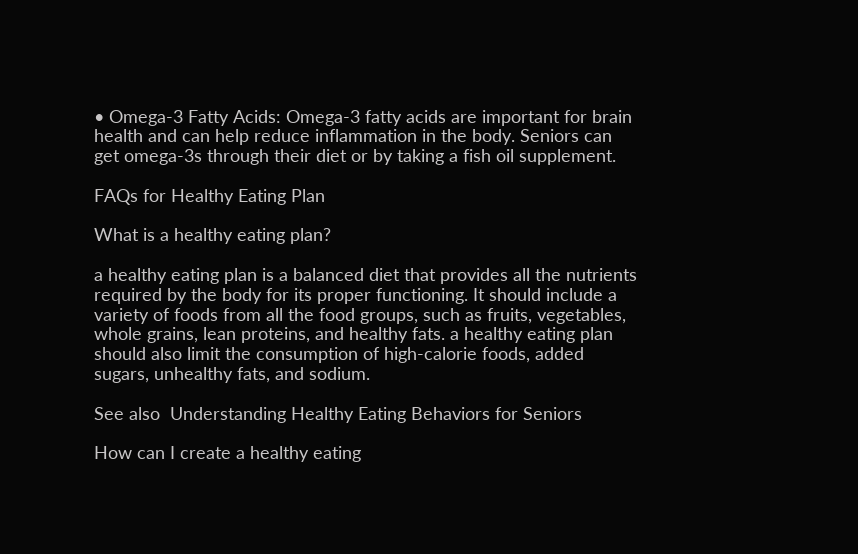• Omega-3 Fatty Acids: Omega-3 fatty acids are important for brain health and can help reduce inflammation in the body. Seniors can get omega-3s through their diet or by taking a fish oil supplement.

FAQs for Healthy Eating Plan

What is a healthy eating plan?

a healthy eating plan is a balanced diet that provides all the nutrients required by the body for its proper functioning. It should include a variety of foods from all the food groups, such as fruits, vegetables, whole grains, lean proteins, and healthy fats. a healthy eating plan should also limit the consumption of high-calorie foods, added sugars, unhealthy fats, and sodium.

See also  Understanding Healthy Eating Behaviors for Seniors

How can I create a healthy eating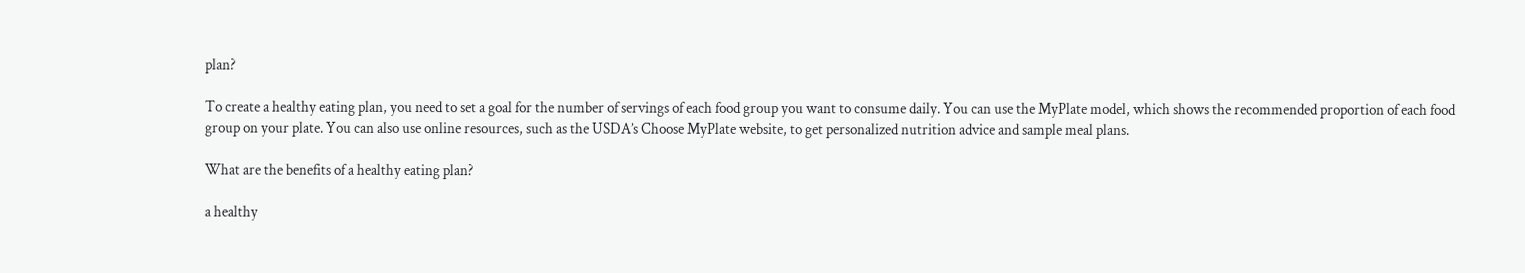plan?

To create a healthy eating plan, you need to set a goal for the number of servings of each food group you want to consume daily. You can use the MyPlate model, which shows the recommended proportion of each food group on your plate. You can also use online resources, such as the USDA’s Choose MyPlate website, to get personalized nutrition advice and sample meal plans.

What are the benefits of a healthy eating plan?

a healthy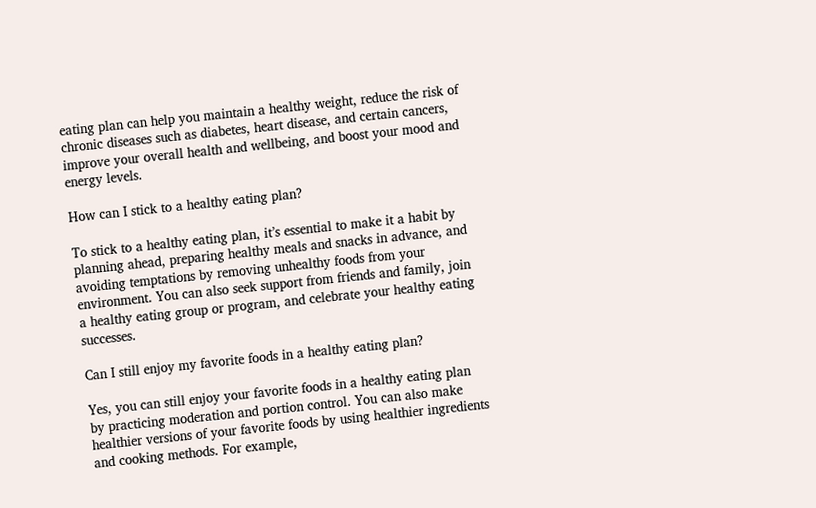eating plan can help you maintain a healthy weight, reduce the risk of chronic diseases such as diabetes, heart disease, and certain cancers, improve your overall health and wellbeing, and boost your mood and energy levels.

How can I stick to a healthy eating plan?

To stick to a healthy eating plan, it’s essential to make it a habit by planning ahead, preparing healthy meals and snacks in advance, and avoiding temptations by removing unhealthy foods from your environment. You can also seek support from friends and family, join a healthy eating group or program, and celebrate your healthy eating successes.

Can I still enjoy my favorite foods in a healthy eating plan?

Yes, you can still enjoy your favorite foods in a healthy eating plan by practicing moderation and portion control. You can also make healthier versions of your favorite foods by using healthier ingredients and cooking methods. For example,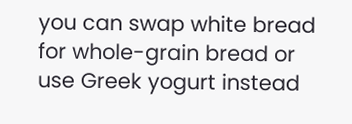you can swap white bread for whole-grain bread or use Greek yogurt instead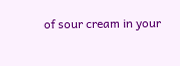of sour cream in your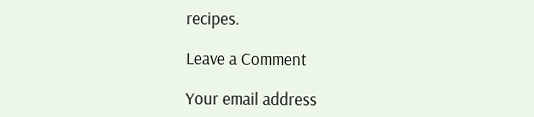recipes.

Leave a Comment

Your email address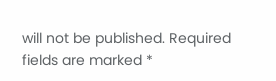will not be published. Required fields are marked *